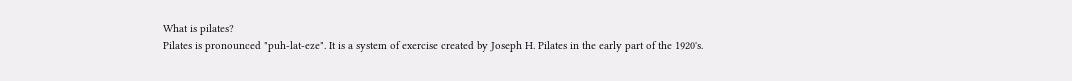What is pilates?
Pilates is pronounced "puh-lat-eze". It is a system of exercise created by Joseph H. Pilates in the early part of the 1920's.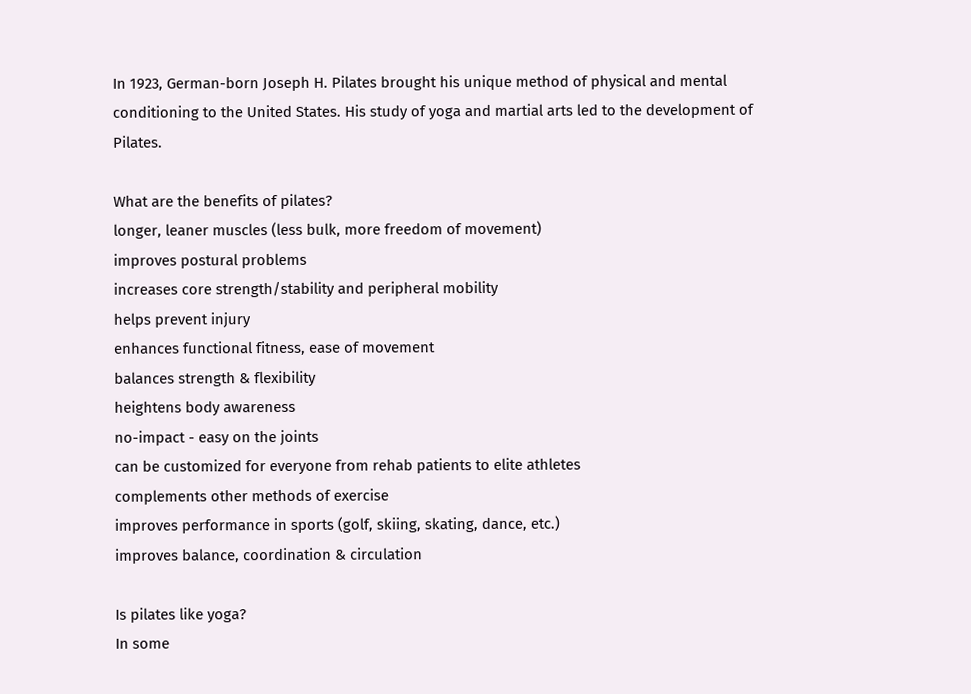In 1923, German-born Joseph H. Pilates brought his unique method of physical and mental conditioning to the United States. His study of yoga and martial arts led to the development of Pilates.

What are the benefits of pilates?
longer, leaner muscles (less bulk, more freedom of movement)
improves postural problems
increases core strength/stability and peripheral mobility
helps prevent injury
enhances functional fitness, ease of movement
balances strength & flexibility
heightens body awareness
no-impact - easy on the joints
can be customized for everyone from rehab patients to elite athletes
complements other methods of exercise
improves performance in sports (golf, skiing, skating, dance, etc.)
improves balance, coordination & circulation

Is pilates like yoga?
In some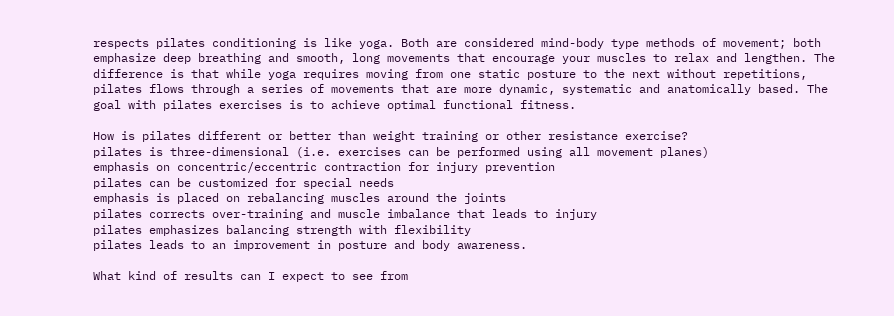respects pilates conditioning is like yoga. Both are considered mind-body type methods of movement; both emphasize deep breathing and smooth, long movements that encourage your muscles to relax and lengthen. The difference is that while yoga requires moving from one static posture to the next without repetitions, pilates flows through a series of movements that are more dynamic, systematic and anatomically based. The goal with pilates exercises is to achieve optimal functional fitness.

How is pilates different or better than weight training or other resistance exercise?
pilates is three-dimensional (i.e. exercises can be performed using all movement planes)
emphasis on concentric/eccentric contraction for injury prevention
pilates can be customized for special needs
emphasis is placed on rebalancing muscles around the joints
pilates corrects over-training and muscle imbalance that leads to injury
pilates emphasizes balancing strength with flexibility
pilates leads to an improvement in posture and body awareness.

What kind of results can I expect to see from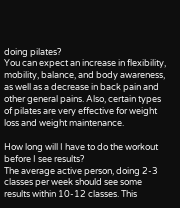doing pilates?
You can expect an increase in flexibility, mobility, balance, and body awareness, as well as a decrease in back pain and other general pains. Also, certain types of pilates are very effective for weight loss and weight maintenance.

How long will I have to do the workout before I see results?
The average active person, doing 2-3 classes per week should see some results within 10-12 classes. This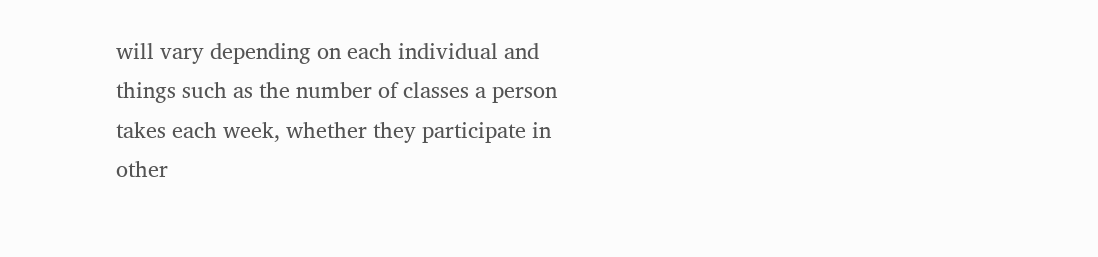will vary depending on each individual and things such as the number of classes a person takes each week, whether they participate in other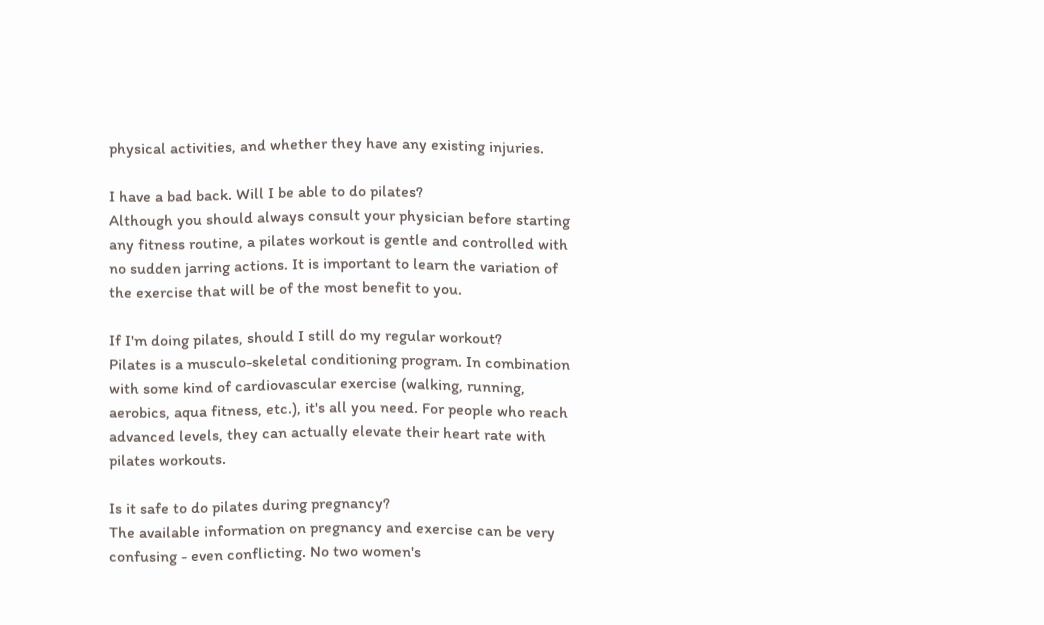physical activities, and whether they have any existing injuries.

I have a bad back. Will I be able to do pilates?
Although you should always consult your physician before starting any fitness routine, a pilates workout is gentle and controlled with no sudden jarring actions. It is important to learn the variation of the exercise that will be of the most benefit to you.

If I'm doing pilates, should I still do my regular workout?
Pilates is a musculo-skeletal conditioning program. In combination with some kind of cardiovascular exercise (walking, running, aerobics, aqua fitness, etc.), it's all you need. For people who reach advanced levels, they can actually elevate their heart rate with pilates workouts.

Is it safe to do pilates during pregnancy?
The available information on pregnancy and exercise can be very confusing - even conflicting. No two women's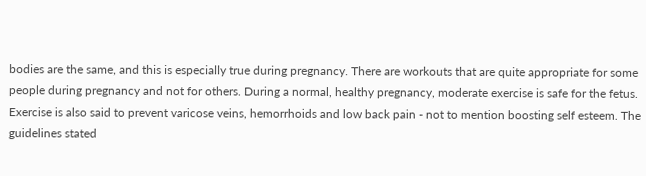bodies are the same, and this is especially true during pregnancy. There are workouts that are quite appropriate for some people during pregnancy and not for others. During a normal, healthy pregnancy, moderate exercise is safe for the fetus. Exercise is also said to prevent varicose veins, hemorrhoids and low back pain - not to mention boosting self esteem. The guidelines stated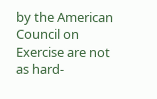by the American Council on Exercise are not as hard-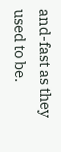and-fast as they used to be.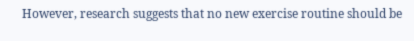However, research suggests that no new exercise routine should be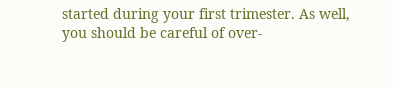started during your first trimester. As well, you should be careful of over-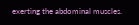exerting the abdominal muscles.